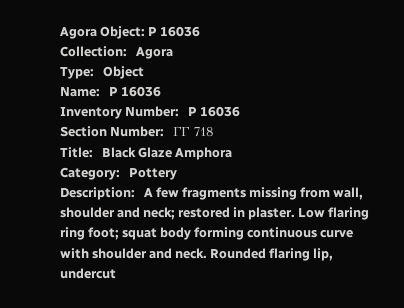Agora Object: P 16036
Collection:   Agora
Type:   Object
Name:   P 16036
Inventory Number:   P 16036
Section Number:   ΓΓ 718
Title:   Black Glaze Amphora
Category:   Pottery
Description:   A few fragments missing from wall, shoulder and neck; restored in plaster. Low flaring ring foot; squat body forming continuous curve with shoulder and neck. Rounded flaring lip, undercut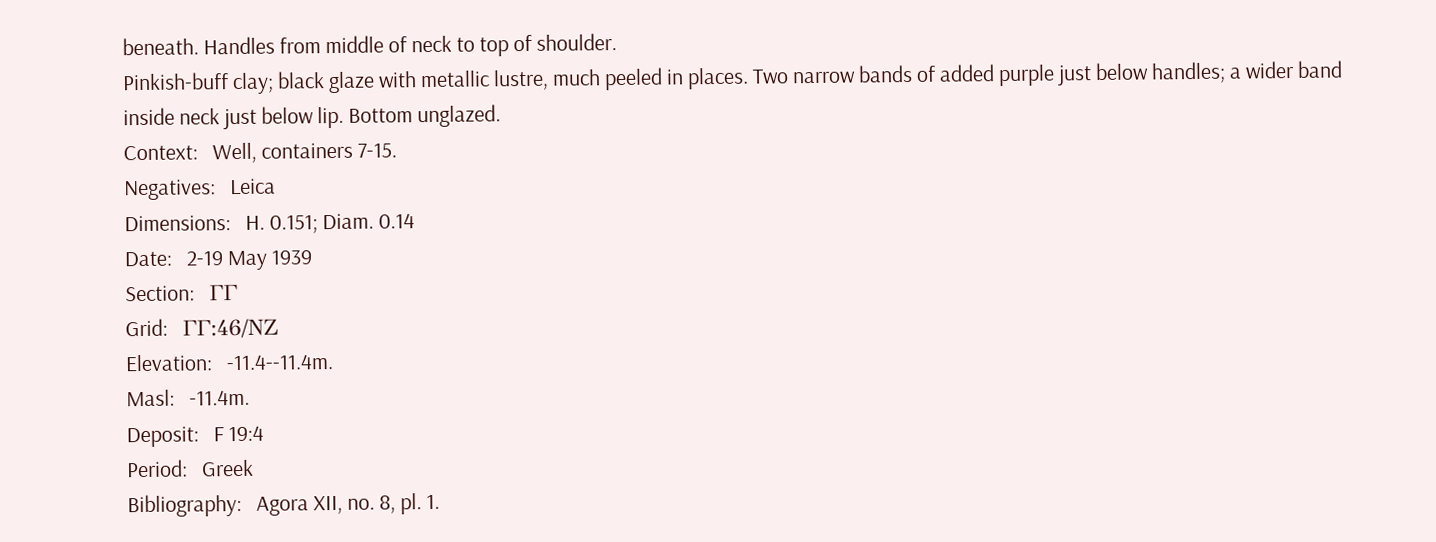beneath. Handles from middle of neck to top of shoulder.
Pinkish-buff clay; black glaze with metallic lustre, much peeled in places. Two narrow bands of added purple just below handles; a wider band inside neck just below lip. Bottom unglazed.
Context:   Well, containers 7-15.
Negatives:   Leica
Dimensions:   H. 0.151; Diam. 0.14
Date:   2-19 May 1939
Section:   ΓΓ
Grid:   ΓΓ:46/ΝΖ
Elevation:   -11.4--11.4m.
Masl:   -11.4m.
Deposit:   F 19:4
Period:   Greek
Bibliography:   Agora XII, no. 8, pl. 1.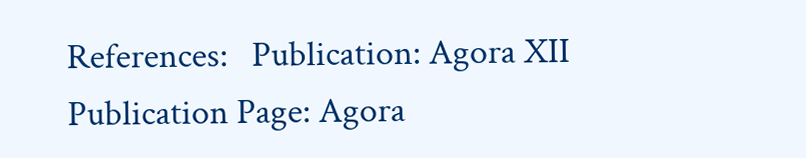References:   Publication: Agora XII
Publication Page: Agora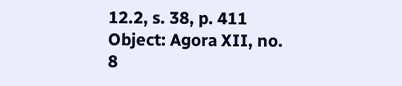12.2, s. 38, p. 411
Object: Agora XII, no. 8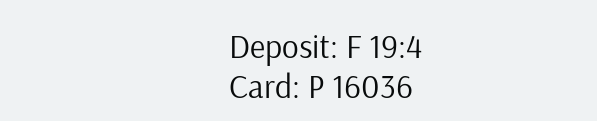Deposit: F 19:4
Card: P 16036